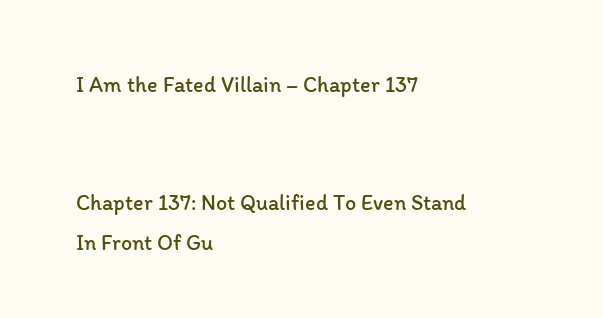I Am the Fated Villain – Chapter 137


Chapter 137: Not Qualified To Even Stand In Front Of Gu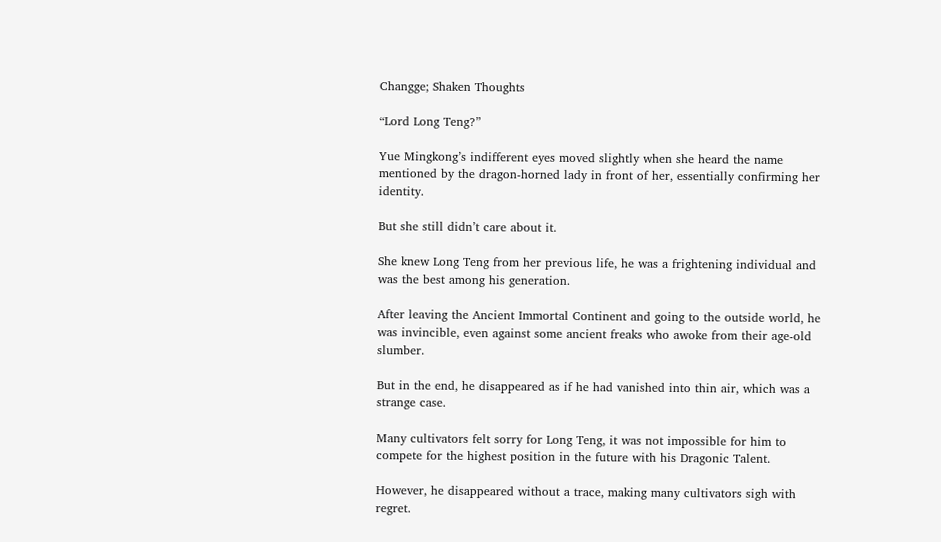Changge; Shaken Thoughts

“Lord Long Teng?”

Yue Mingkong’s indifferent eyes moved slightly when she heard the name mentioned by the dragon-horned lady in front of her, essentially confirming her identity.

But she still didn’t care about it.

She knew Long Teng from her previous life, he was a frightening individual and was the best among his generation.

After leaving the Ancient Immortal Continent and going to the outside world, he was invincible, even against some ancient freaks who awoke from their age-old slumber.

But in the end, he disappeared as if he had vanished into thin air, which was a strange case.

Many cultivators felt sorry for Long Teng, it was not impossible for him to compete for the highest position in the future with his Dragonic Talent.

However, he disappeared without a trace, making many cultivators sigh with regret.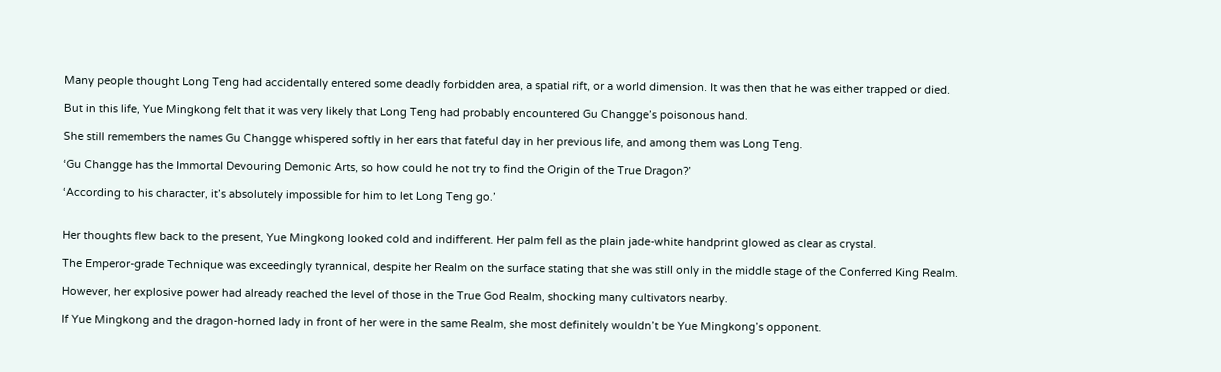Many people thought Long Teng had accidentally entered some deadly forbidden area, a spatial rift, or a world dimension. It was then that he was either trapped or died.

But in this life, Yue Mingkong felt that it was very likely that Long Teng had probably encountered Gu Changge’s poisonous hand.

She still remembers the names Gu Changge whispered softly in her ears that fateful day in her previous life, and among them was Long Teng.

‘Gu Changge has the Immortal Devouring Demonic Arts, so how could he not try to find the Origin of the True Dragon?’

‘According to his character, it’s absolutely impossible for him to let Long Teng go.’


Her thoughts flew back to the present, Yue Mingkong looked cold and indifferent. Her palm fell as the plain jade-white handprint glowed as clear as crystal.

The Emperor-grade Technique was exceedingly tyrannical, despite her Realm on the surface stating that she was still only in the middle stage of the Conferred King Realm.

However, her explosive power had already reached the level of those in the True God Realm, shocking many cultivators nearby.

If Yue Mingkong and the dragon-horned lady in front of her were in the same Realm, she most definitely wouldn’t be Yue Mingkong’s opponent.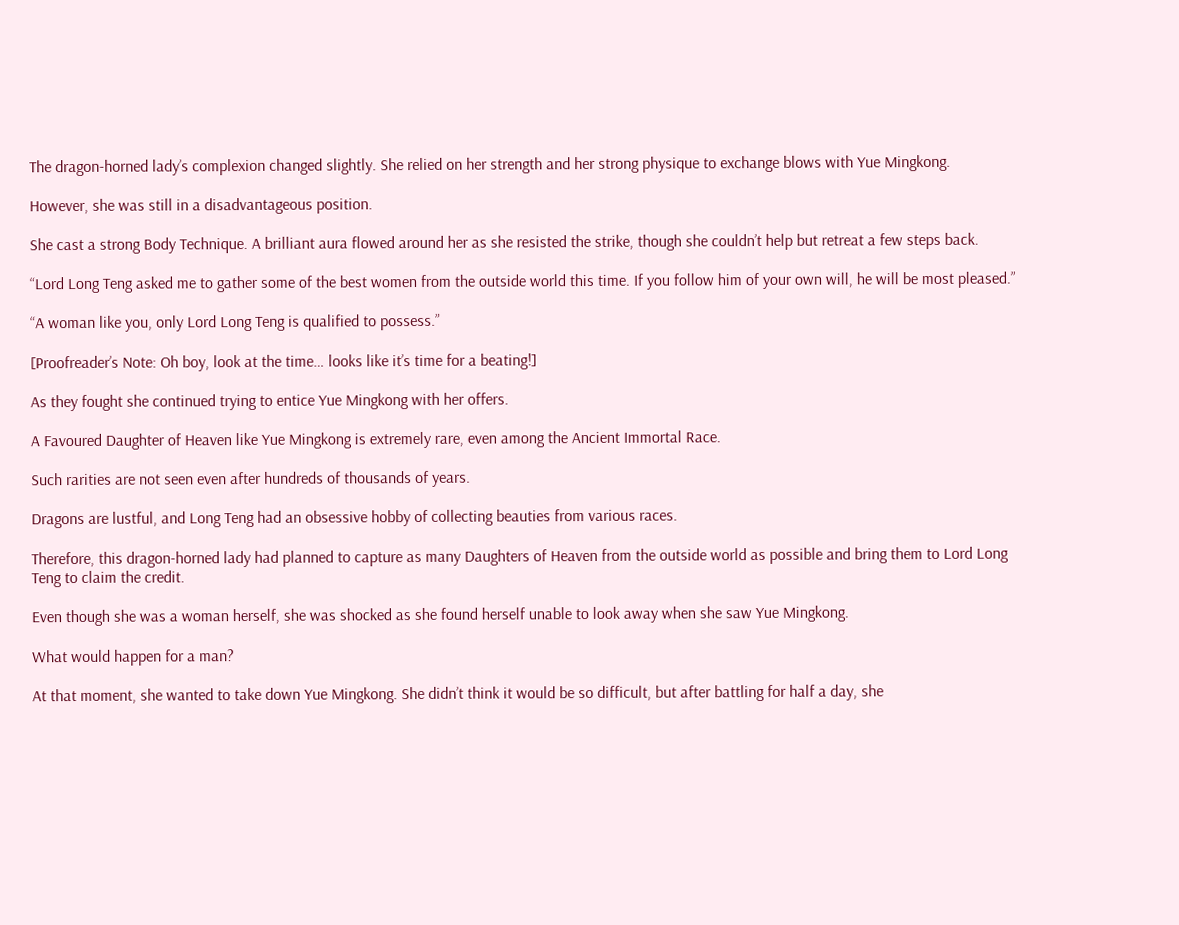The dragon-horned lady’s complexion changed slightly. She relied on her strength and her strong physique to exchange blows with Yue Mingkong.

However, she was still in a disadvantageous position.

She cast a strong Body Technique. A brilliant aura flowed around her as she resisted the strike, though she couldn’t help but retreat a few steps back.

“Lord Long Teng asked me to gather some of the best women from the outside world this time. If you follow him of your own will, he will be most pleased.”

“A woman like you, only Lord Long Teng is qualified to possess.”

[Proofreader’s Note: Oh boy, look at the time… looks like it’s time for a beating!]

As they fought she continued trying to entice Yue Mingkong with her offers.

A Favoured Daughter of Heaven like Yue Mingkong is extremely rare, even among the Ancient Immortal Race.

Such rarities are not seen even after hundreds of thousands of years.

Dragons are lustful, and Long Teng had an obsessive hobby of collecting beauties from various races.

Therefore, this dragon-horned lady had planned to capture as many Daughters of Heaven from the outside world as possible and bring them to Lord Long Teng to claim the credit.

Even though she was a woman herself, she was shocked as she found herself unable to look away when she saw Yue Mingkong.

What would happen for a man?

At that moment, she wanted to take down Yue Mingkong. She didn’t think it would be so difficult, but after battling for half a day, she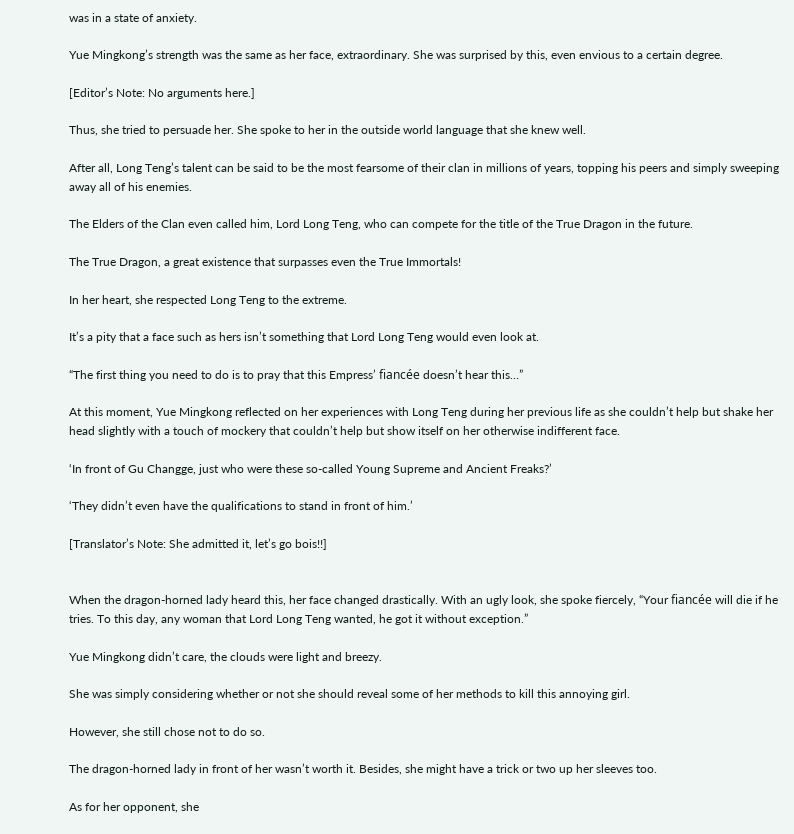was in a state of anxiety.

Yue Mingkong’s strength was the same as her face, extraordinary. She was surprised by this, even envious to a certain degree.

[Editor’s Note: No arguments here.]

Thus, she tried to persuade her. She spoke to her in the outside world language that she knew well.

After all, Long Teng’s talent can be said to be the most fearsome of their clan in millions of years, topping his peers and simply sweeping away all of his enemies.

The Elders of the Clan even called him, Lord Long Teng, who can compete for the title of the True Dragon in the future.

The True Dragon, a great existence that surpasses even the True Immortals!

In her heart, she respected Long Teng to the extreme.

It’s a pity that a face such as hers isn’t something that Lord Long Teng would even look at.

“The first thing you need to do is to pray that this Empress’ fiancée doesn’t hear this…”

At this moment, Yue Mingkong reflected on her experiences with Long Teng during her previous life as she couldn’t help but shake her head slightly with a touch of mockery that couldn’t help but show itself on her otherwise indifferent face.

‘In front of Gu Changge, just who were these so-called Young Supreme and Ancient Freaks?’

‘They didn’t even have the qualifications to stand in front of him.’

[Translator’s Note: She admitted it, let’s go bois!!]


When the dragon-horned lady heard this, her face changed drastically. With an ugly look, she spoke fiercely, “Your fiancée will die if he tries. To this day, any woman that Lord Long Teng wanted, he got it without exception.”

Yue Mingkong didn’t care, the clouds were light and breezy.

She was simply considering whether or not she should reveal some of her methods to kill this annoying girl.

However, she still chose not to do so.

The dragon-horned lady in front of her wasn’t worth it. Besides, she might have a trick or two up her sleeves too.

As for her opponent, she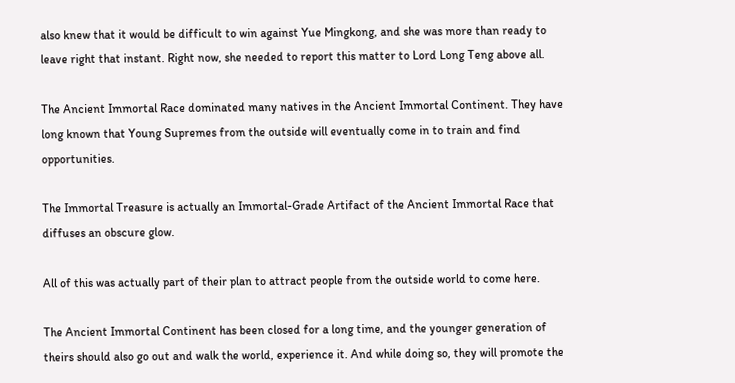also knew that it would be difficult to win against Yue Mingkong, and she was more than ready to leave right that instant. Right now, she needed to report this matter to Lord Long Teng above all.

The Ancient Immortal Race dominated many natives in the Ancient Immortal Continent. They have long known that Young Supremes from the outside will eventually come in to train and find opportunities.

The Immortal Treasure is actually an Immortal-Grade Artifact of the Ancient Immortal Race that diffuses an obscure glow.

All of this was actually part of their plan to attract people from the outside world to come here.

The Ancient Immortal Continent has been closed for a long time, and the younger generation of theirs should also go out and walk the world, experience it. And while doing so, they will promote the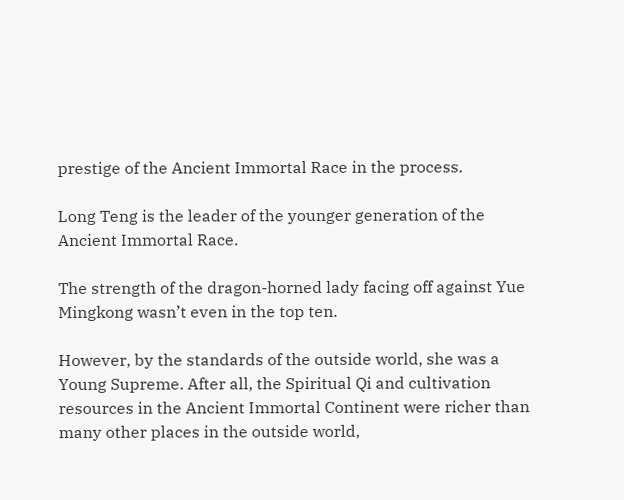prestige of the Ancient Immortal Race in the process.

Long Teng is the leader of the younger generation of the Ancient Immortal Race.

The strength of the dragon-horned lady facing off against Yue Mingkong wasn’t even in the top ten.

However, by the standards of the outside world, she was a Young Supreme. After all, the Spiritual Qi and cultivation resources in the Ancient Immortal Continent were richer than many other places in the outside world,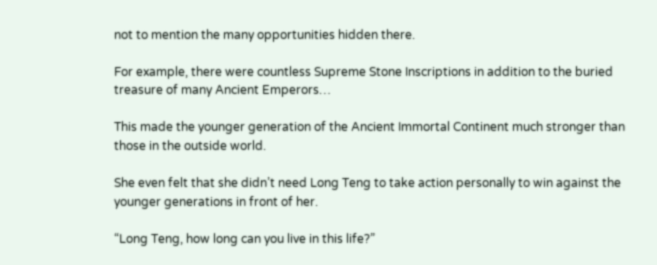not to mention the many opportunities hidden there.

For example, there were countless Supreme Stone Inscriptions in addition to the buried treasure of many Ancient Emperors…

This made the younger generation of the Ancient Immortal Continent much stronger than those in the outside world.

She even felt that she didn’t need Long Teng to take action personally to win against the younger generations in front of her.

“Long Teng, how long can you live in this life?”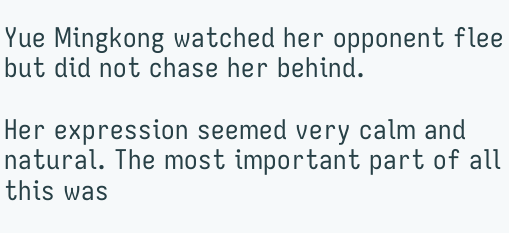Yue Mingkong watched her opponent flee but did not chase her behind.

Her expression seemed very calm and natural. The most important part of all this was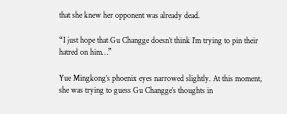that she knew her opponent was already dead.

“I just hope that Gu Changge doesn’t think I’m trying to pin their hatred on him…”

Yue Mingkong’s phoenix eyes narrowed slightly. At this moment, she was trying to guess Gu Changge’s thoughts in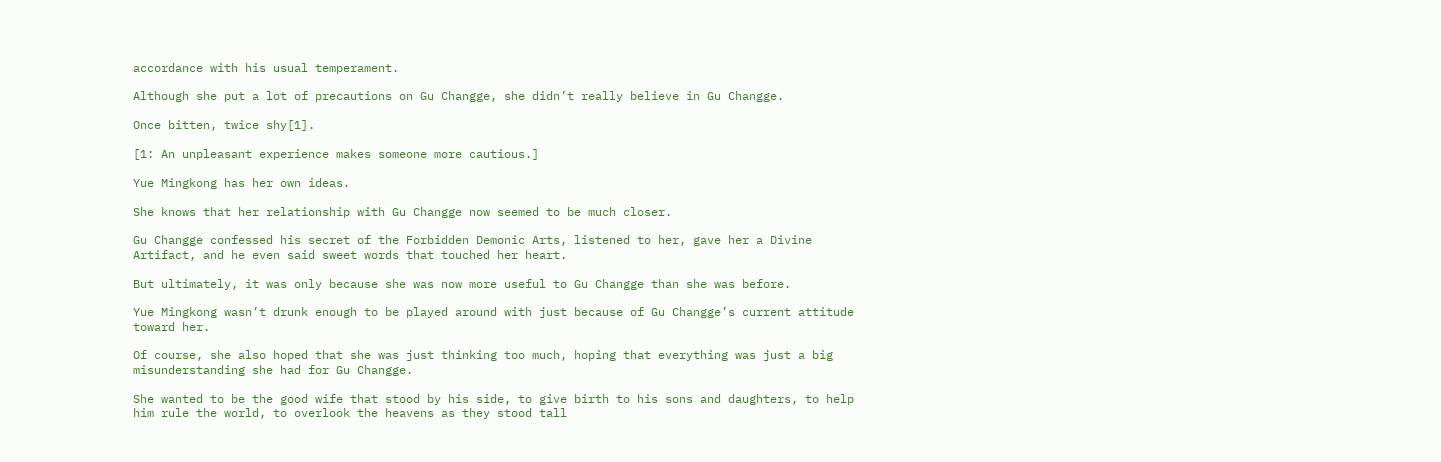accordance with his usual temperament.

Although she put a lot of precautions on Gu Changge, she didn’t really believe in Gu Changge.

Once bitten, twice shy[1].

[1: An unpleasant experience makes someone more cautious.]

Yue Mingkong has her own ideas.

She knows that her relationship with Gu Changge now seemed to be much closer.

Gu Changge confessed his secret of the Forbidden Demonic Arts, listened to her, gave her a Divine Artifact, and he even said sweet words that touched her heart.

But ultimately, it was only because she was now more useful to Gu Changge than she was before.

Yue Mingkong wasn’t drunk enough to be played around with just because of Gu Changge’s current attitude toward her.

Of course, she also hoped that she was just thinking too much, hoping that everything was just a big misunderstanding she had for Gu Changge.

She wanted to be the good wife that stood by his side, to give birth to his sons and daughters, to help him rule the world, to overlook the heavens as they stood tall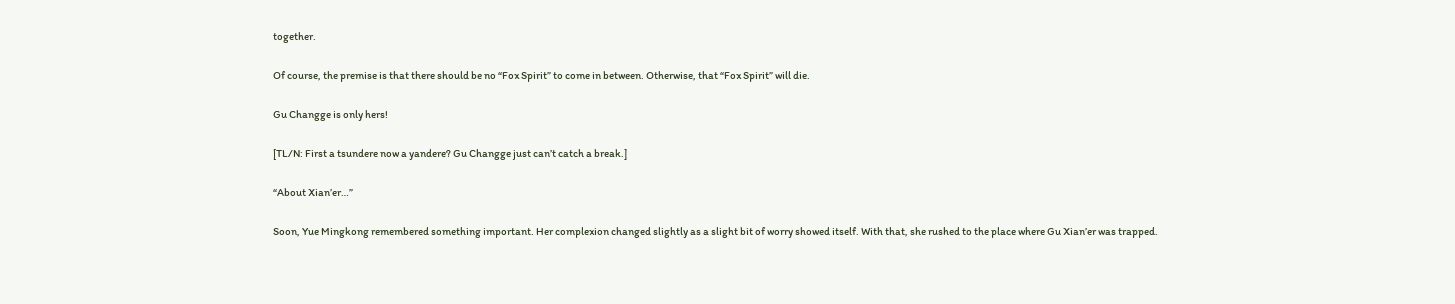together.

Of course, the premise is that there should be no “Fox Spirit” to come in between. Otherwise, that “Fox Spirit” will die.

Gu Changge is only hers!

[TL/N: First a tsundere now a yandere? Gu Changge just can’t catch a break.]

“About Xian’er…”

Soon, Yue Mingkong remembered something important. Her complexion changed slightly as a slight bit of worry showed itself. With that, she rushed to the place where Gu Xian’er was trapped.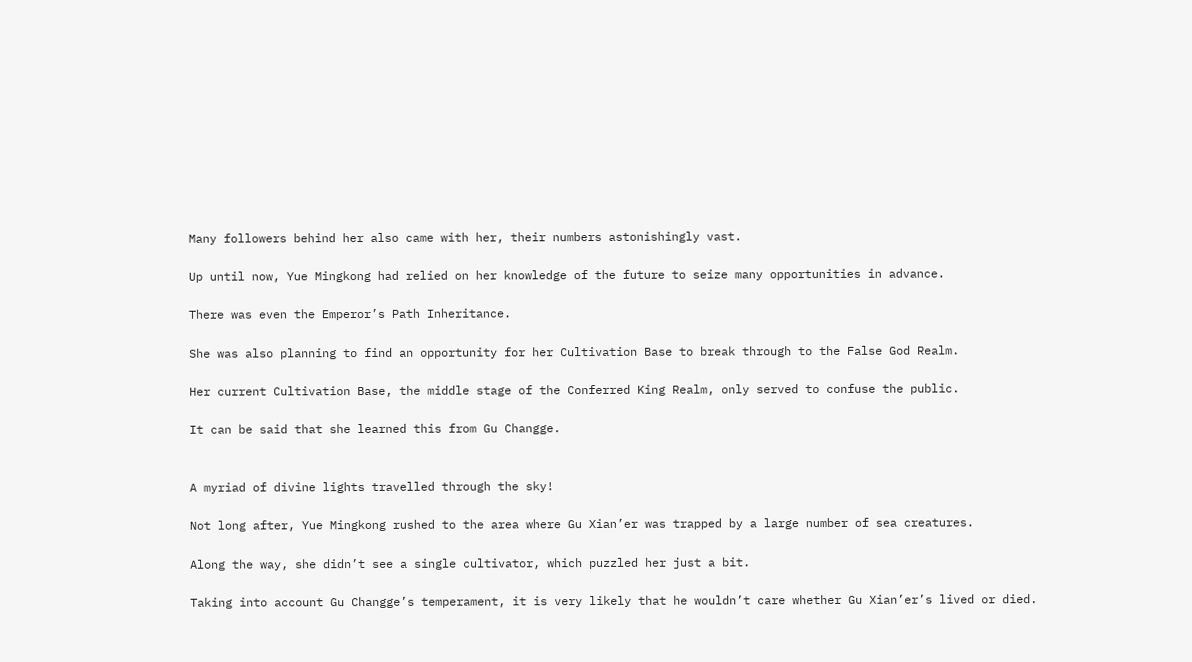Many followers behind her also came with her, their numbers astonishingly vast.

Up until now, Yue Mingkong had relied on her knowledge of the future to seize many opportunities in advance.

There was even the Emperor’s Path Inheritance.

She was also planning to find an opportunity for her Cultivation Base to break through to the False God Realm.

Her current Cultivation Base, the middle stage of the Conferred King Realm, only served to confuse the public.

It can be said that she learned this from Gu Changge.


A myriad of divine lights travelled through the sky!

Not long after, Yue Mingkong rushed to the area where Gu Xian’er was trapped by a large number of sea creatures.

Along the way, she didn’t see a single cultivator, which puzzled her just a bit.

Taking into account Gu Changge’s temperament, it is very likely that he wouldn’t care whether Gu Xian’er’s lived or died.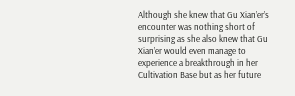Although she knew that Gu Xian’er’s encounter was nothing short of surprising as she also knew that Gu Xian’er would even manage to experience a breakthrough in her Cultivation Base but as her future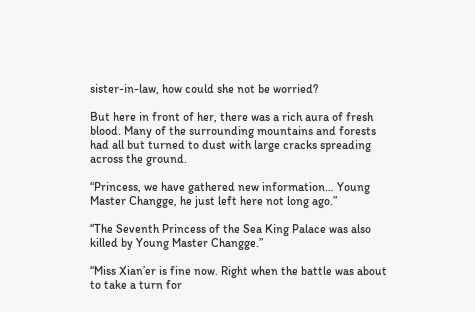sister-in-law, how could she not be worried?

But here in front of her, there was a rich aura of fresh blood. Many of the surrounding mountains and forests had all but turned to dust with large cracks spreading across the ground.

“Princess, we have gathered new information… Young Master Changge, he just left here not long ago.”

“The Seventh Princess of the Sea King Palace was also killed by Young Master Changge.”

“Miss Xian’er is fine now. Right when the battle was about to take a turn for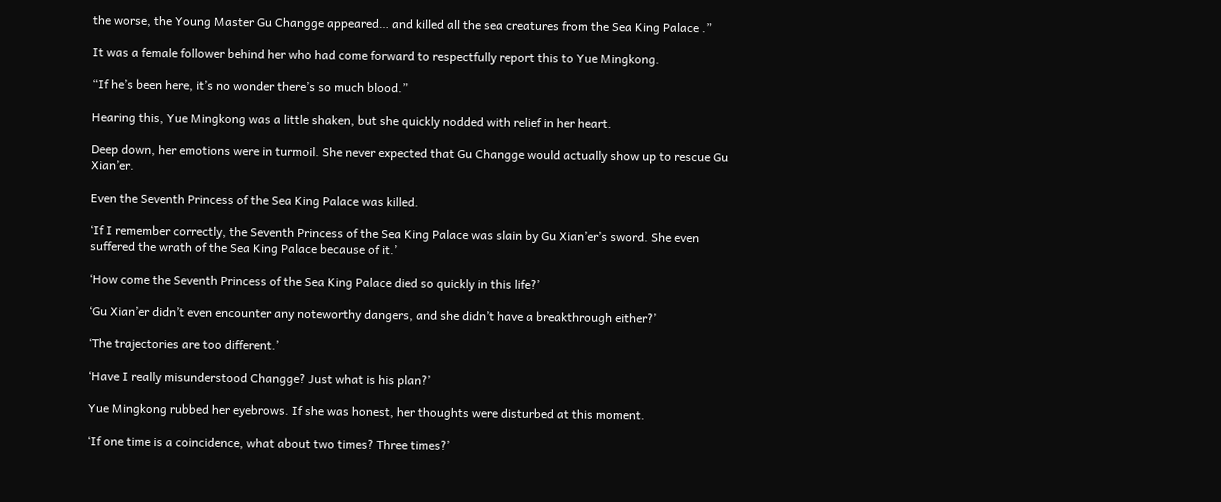the worse, the Young Master Gu Changge appeared… and killed all the sea creatures from the Sea King Palace .”

It was a female follower behind her who had come forward to respectfully report this to Yue Mingkong.

“If he’s been here, it’s no wonder there’s so much blood.”

Hearing this, Yue Mingkong was a little shaken, but she quickly nodded with relief in her heart.

Deep down, her emotions were in turmoil. She never expected that Gu Changge would actually show up to rescue Gu Xian’er.

Even the Seventh Princess of the Sea King Palace was killed.

‘If I remember correctly, the Seventh Princess of the Sea King Palace was slain by Gu Xian’er’s sword. She even suffered the wrath of the Sea King Palace because of it.’

‘How come the Seventh Princess of the Sea King Palace died so quickly in this life?’

‘Gu Xian’er didn’t even encounter any noteworthy dangers, and she didn’t have a breakthrough either?’

‘The trajectories are too different.’

‘Have I really misunderstood Changge? Just what is his plan?’

Yue Mingkong rubbed her eyebrows. If she was honest, her thoughts were disturbed at this moment.

‘If one time is a coincidence, what about two times? Three times?’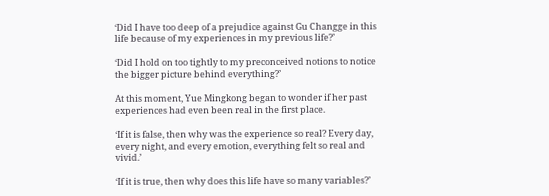‘Did I have too deep of a prejudice against Gu Changge in this life because of my experiences in my previous life?’

‘Did I hold on too tightly to my preconceived notions to notice the bigger picture behind everything?’

At this moment, Yue Mingkong began to wonder if her past experiences had even been real in the first place.

‘If it is false, then why was the experience so real? Every day, every night, and every emotion, everything felt so real and vivid.’

‘If it is true, then why does this life have so many variables?’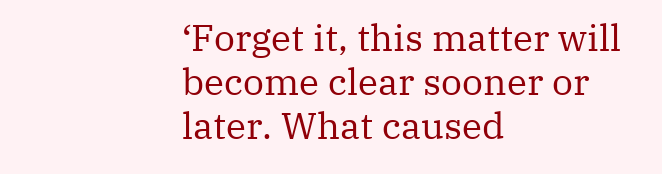‘Forget it, this matter will become clear sooner or later. What caused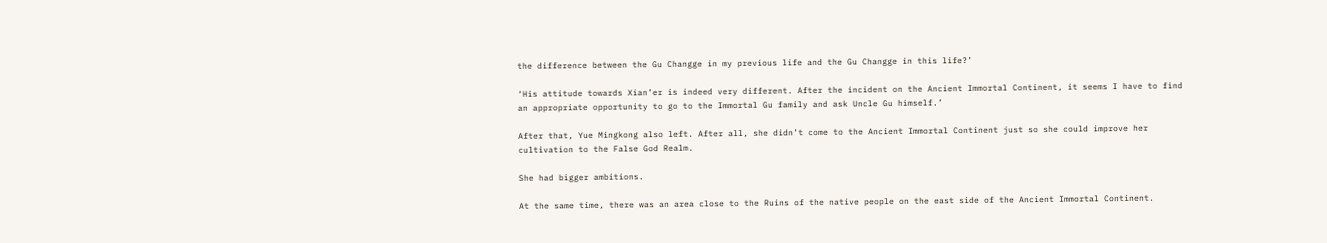the difference between the Gu Changge in my previous life and the Gu Changge in this life?’

‘His attitude towards Xian’er is indeed very different. After the incident on the Ancient Immortal Continent, it seems I have to find an appropriate opportunity to go to the Immortal Gu family and ask Uncle Gu himself.’

After that, Yue Mingkong also left. After all, she didn’t come to the Ancient Immortal Continent just so she could improve her cultivation to the False God Realm.

She had bigger ambitions.

At the same time, there was an area close to the Ruins of the native people on the east side of the Ancient Immortal Continent.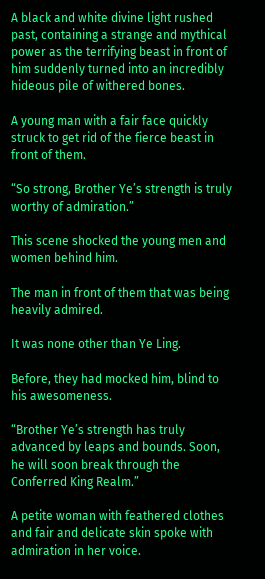A black and white divine light rushed past, containing a strange and mythical power as the terrifying beast in front of him suddenly turned into an incredibly hideous pile of withered bones.

A young man with a fair face quickly struck to get rid of the fierce beast in front of them.

“So strong, Brother Ye’s strength is truly worthy of admiration.”

This scene shocked the young men and women behind him.

The man in front of them that was being heavily admired.

It was none other than Ye Ling.

Before, they had mocked him, blind to his awesomeness.

“Brother Ye’s strength has truly advanced by leaps and bounds. Soon, he will soon break through the Conferred King Realm.”

A petite woman with feathered clothes and fair and delicate skin spoke with admiration in her voice.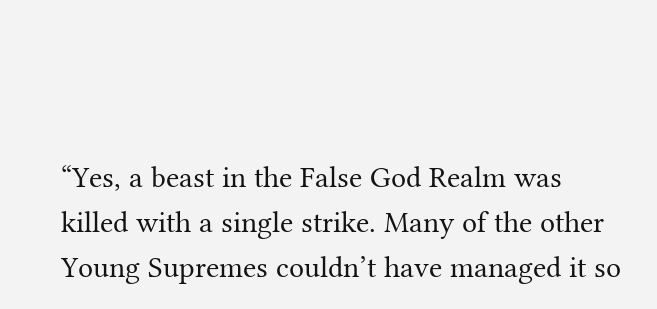“Yes, a beast in the False God Realm was killed with a single strike. Many of the other Young Supremes couldn’t have managed it so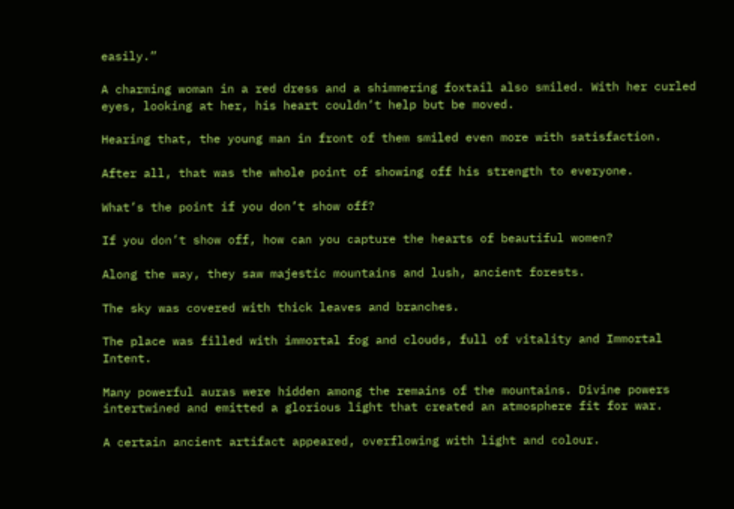easily.”

A charming woman in a red dress and a shimmering foxtail also smiled. With her curled eyes, looking at her, his heart couldn’t help but be moved.

Hearing that, the young man in front of them smiled even more with satisfaction.

After all, that was the whole point of showing off his strength to everyone.

What’s the point if you don’t show off?

If you don’t show off, how can you capture the hearts of beautiful women?

Along the way, they saw majestic mountains and lush, ancient forests.

The sky was covered with thick leaves and branches.

The place was filled with immortal fog and clouds, full of vitality and Immortal Intent.

Many powerful auras were hidden among the remains of the mountains. Divine powers intertwined and emitted a glorious light that created an atmosphere fit for war.

A certain ancient artifact appeared, overflowing with light and colour.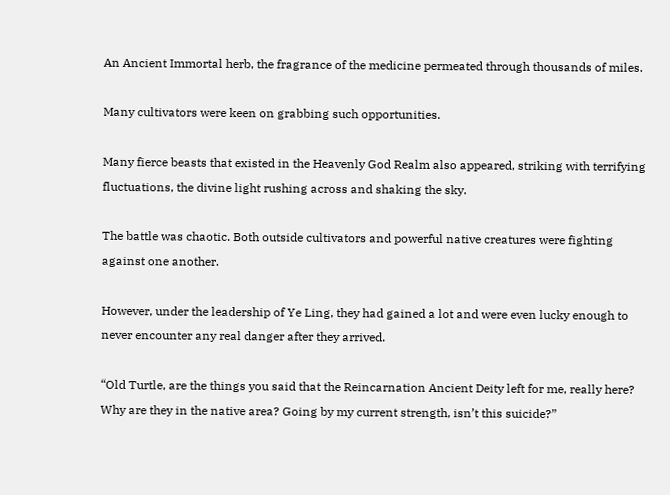An Ancient Immortal herb, the fragrance of the medicine permeated through thousands of miles.

Many cultivators were keen on grabbing such opportunities.

Many fierce beasts that existed in the Heavenly God Realm also appeared, striking with terrifying fluctuations, the divine light rushing across and shaking the sky.

The battle was chaotic. Both outside cultivators and powerful native creatures were fighting against one another.

However, under the leadership of Ye Ling, they had gained a lot and were even lucky enough to never encounter any real danger after they arrived.

“Old Turtle, are the things you said that the Reincarnation Ancient Deity left for me, really here? Why are they in the native area? Going by my current strength, isn’t this suicide?”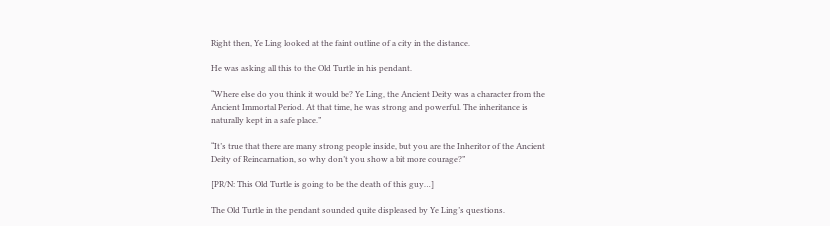Right then, Ye Ling looked at the faint outline of a city in the distance.

He was asking all this to the Old Turtle in his pendant.

“Where else do you think it would be? Ye Ling, the Ancient Deity was a character from the Ancient Immortal Period. At that time, he was strong and powerful. The inheritance is naturally kept in a safe place.”

“It’s true that there are many strong people inside, but you are the Inheritor of the Ancient Deity of Reincarnation, so why don’t you show a bit more courage?”

[PR/N: This Old Turtle is going to be the death of this guy…]

The Old Turtle in the pendant sounded quite displeased by Ye Ling’s questions.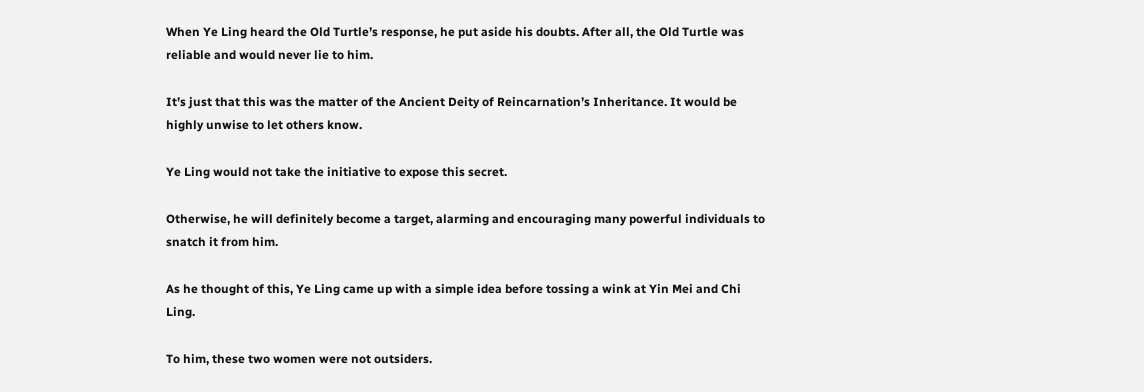When Ye Ling heard the Old Turtle’s response, he put aside his doubts. After all, the Old Turtle was reliable and would never lie to him.

It’s just that this was the matter of the Ancient Deity of Reincarnation’s Inheritance. It would be highly unwise to let others know.

Ye Ling would not take the initiative to expose this secret.

Otherwise, he will definitely become a target, alarming and encouraging many powerful individuals to snatch it from him.

As he thought of this, Ye Ling came up with a simple idea before tossing a wink at Yin Mei and Chi Ling.

To him, these two women were not outsiders.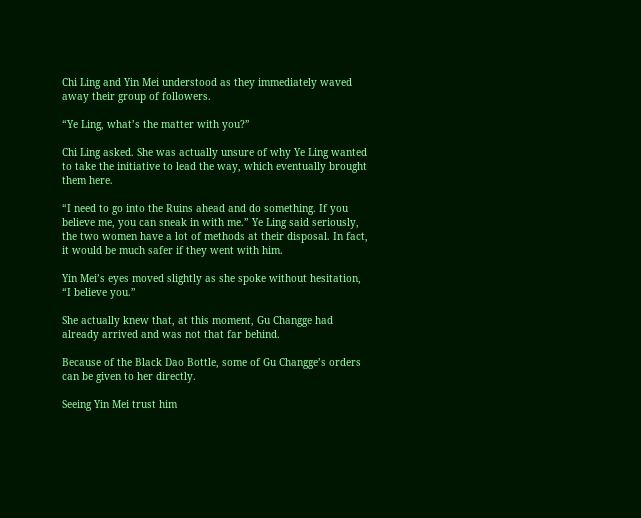Chi Ling and Yin Mei understood as they immediately waved away their group of followers.

“Ye Ling, what’s the matter with you?”

Chi Ling asked. She was actually unsure of why Ye Ling wanted to take the initiative to lead the way, which eventually brought them here.

“I need to go into the Ruins ahead and do something. If you believe me, you can sneak in with me.” Ye Ling said seriously, the two women have a lot of methods at their disposal. In fact, it would be much safer if they went with him.

Yin Mei’s eyes moved slightly as she spoke without hesitation, “I believe you.”

She actually knew that, at this moment, Gu Changge had already arrived and was not that far behind.

Because of the Black Dao Bottle, some of Gu Changge’s orders can be given to her directly.

Seeing Yin Mei trust him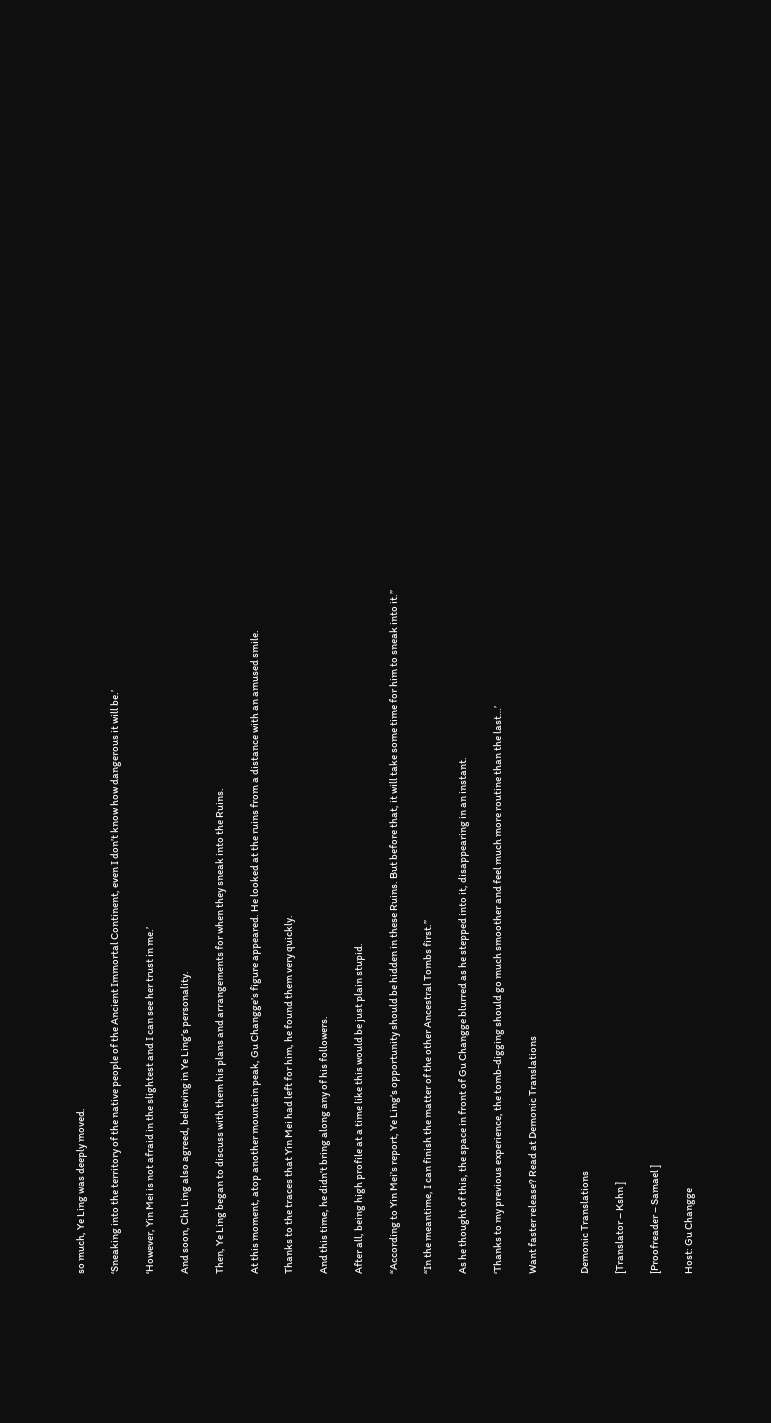so much, Ye Ling was deeply moved.

‘Sneaking into the territory of the native people of the Ancient Immortal Continent, even I don’t know how dangerous it will be.’

‘However, Yin Mei is not afraid in the slightest and I can see her trust in me.’

And soon, Chi Ling also agreed, believing in Ye Ling’s personality.

Then, Ye Ling began to discuss with them his plans and arrangements for when they sneak into the Ruins.

At this moment, atop another mountain peak, Gu Changge’s figure appeared. He looked at the ruins from a distance with an amused smile.

Thanks to the traces that Yin Mei had left for him, he found them very quickly.

And this time, he didn’t bring along any of his followers.

After all, being high profile at a time like this would be just plain stupid.

“According to Yin Mei’s report, Ye Ling’s opportunity should be hidden in these Ruins. But before that, it will take some time for him to sneak into it.”

“In the meantime, I can finish the matter of the other Ancestral Tombs first.”

As he thought of this, the space in front of Gu Changge blurred as he stepped into it, disappearing in an instant.

‘Thanks to my previous experience, the tomb-digging should go much smoother and feel much more routine than the last…’

Want faster release? Read at Demonic Translations


Demonic Translations

[Translator – Kshn ]

[Proofreader – Samael ]

Host: Gu Changge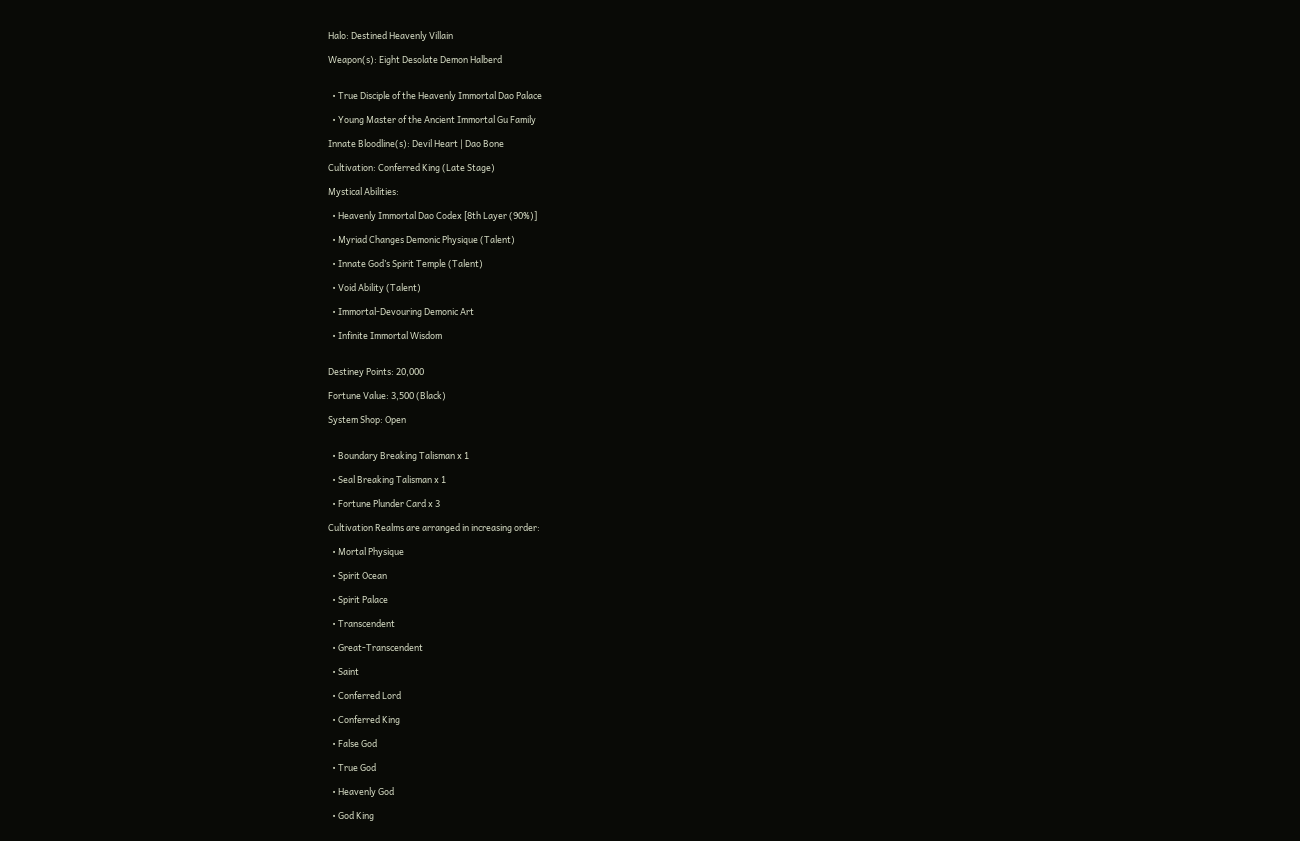Halo: Destined Heavenly Villain

Weapon(s): Eight Desolate Demon Halberd


  • True Disciple of the Heavenly Immortal Dao Palace

  • Young Master of the Ancient Immortal Gu Family

Innate Bloodline(s): Devil Heart | Dao Bone

Cultivation: Conferred King (Late Stage)

Mystical Abilities:

  • Heavenly Immortal Dao Codex [8th Layer (90%)]

  • Myriad Changes Demonic Physique (Talent)

  • Innate God’s Spirit Temple (Talent)

  • Void Ability (Talent)

  • Immortal-Devouring Demonic Art

  • Infinite Immortal Wisdom


Destiney Points: 20,000

Fortune Value: 3,500 (Black)

System Shop: Open


  • Boundary Breaking Talisman x 1

  • Seal Breaking Talisman x 1

  • Fortune Plunder Card x 3

Cultivation Realms are arranged in increasing order:

  • Mortal Physique

  • Spirit Ocean

  • Spirit Palace

  • Transcendent

  • Great-Transcendent

  • Saint

  • Conferred Lord

  • Conferred King

  • False God

  • True God

  • Heavenly God

  • God King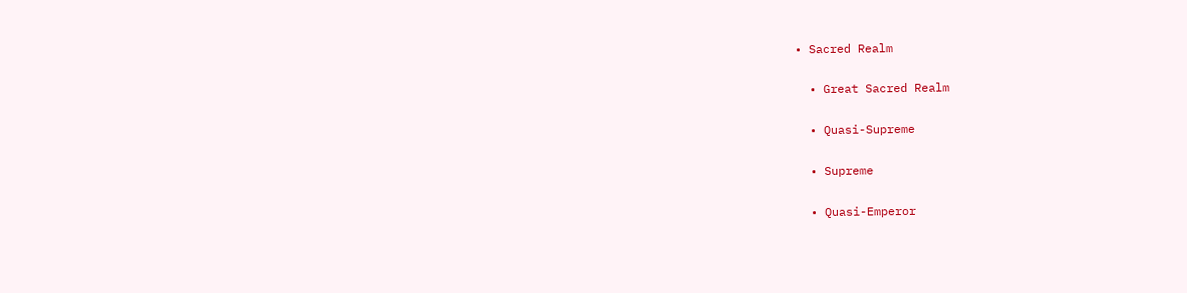• Sacred Realm

  • Great Sacred Realm

  • Quasi-Supreme

  • Supreme

  • Quasi-Emperor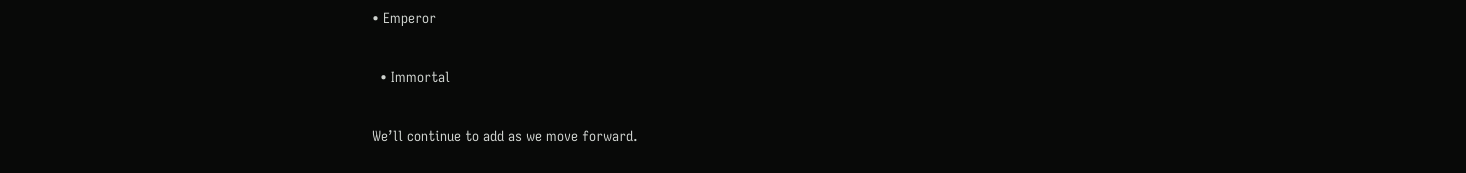• Emperor

  • Immortal

We’ll continue to add as we move forward.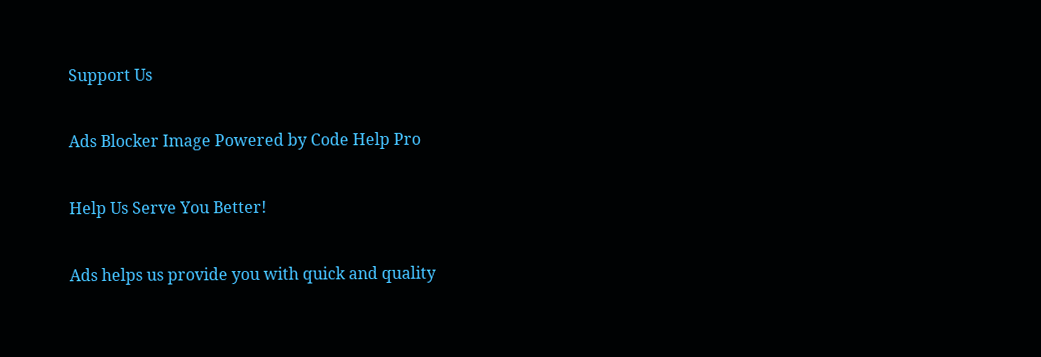Support Us

Ads Blocker Image Powered by Code Help Pro

Help Us Serve You Better!

Ads helps us provide you with quick and quality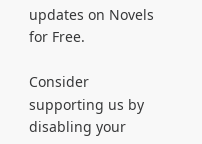updates on Novels for Free.

Consider supporting us by disabling your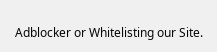Adblocker or Whitelisting our Site.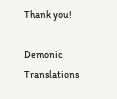Thank you!

Demonic Translations